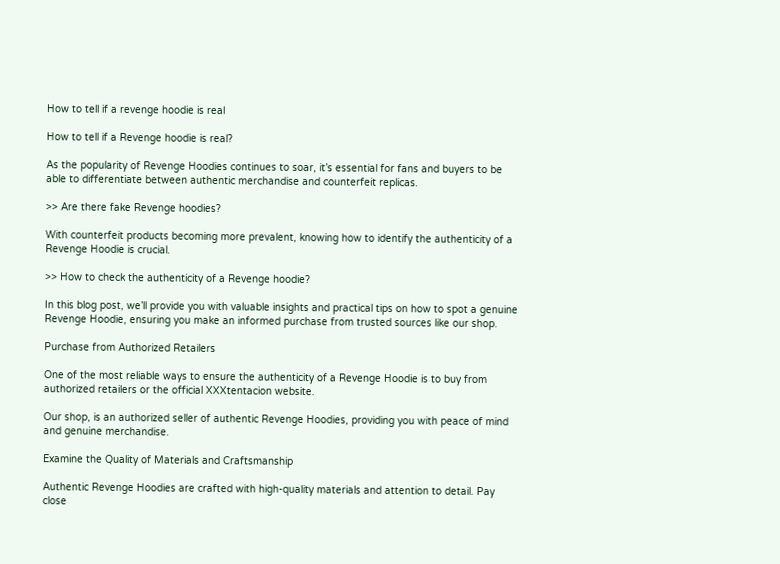How to tell if a revenge hoodie is real

How to tell if a Revenge hoodie is real?

As the popularity of Revenge Hoodies continues to soar, it’s essential for fans and buyers to be able to differentiate between authentic merchandise and counterfeit replicas.

>> Are there fake Revenge hoodies?

With counterfeit products becoming more prevalent, knowing how to identify the authenticity of a Revenge Hoodie is crucial.

>> How to check the authenticity of a Revenge hoodie?

In this blog post, we’ll provide you with valuable insights and practical tips on how to spot a genuine Revenge Hoodie, ensuring you make an informed purchase from trusted sources like our shop.

Purchase from Authorized Retailers

One of the most reliable ways to ensure the authenticity of a Revenge Hoodie is to buy from authorized retailers or the official XXXtentacion website.

Our shop, is an authorized seller of authentic Revenge Hoodies, providing you with peace of mind and genuine merchandise.

Examine the Quality of Materials and Craftsmanship

Authentic Revenge Hoodies are crafted with high-quality materials and attention to detail. Pay close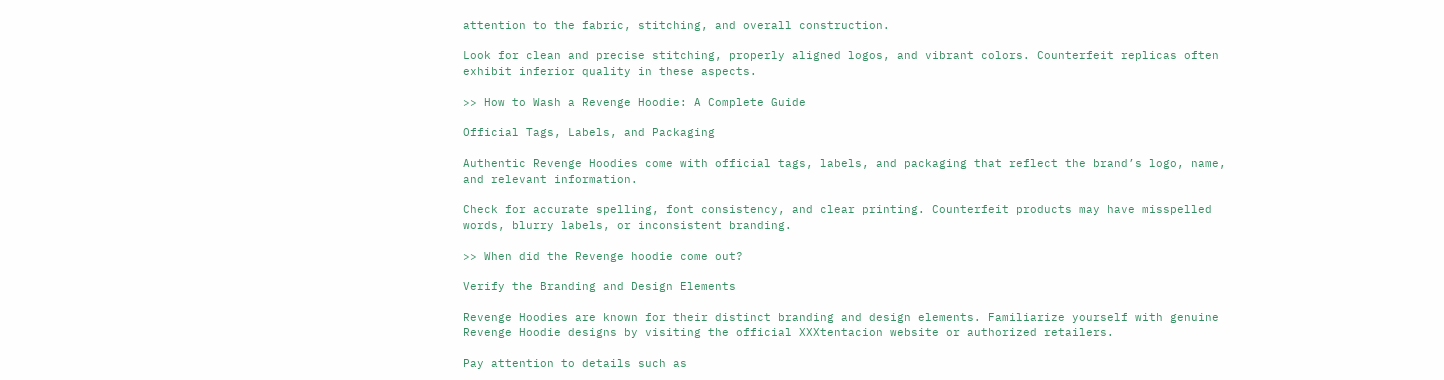attention to the fabric, stitching, and overall construction.

Look for clean and precise stitching, properly aligned logos, and vibrant colors. Counterfeit replicas often exhibit inferior quality in these aspects.

>> How to Wash a Revenge Hoodie: A Complete Guide

Official Tags, Labels, and Packaging

Authentic Revenge Hoodies come with official tags, labels, and packaging that reflect the brand’s logo, name, and relevant information.

Check for accurate spelling, font consistency, and clear printing. Counterfeit products may have misspelled words, blurry labels, or inconsistent branding.

>> When did the Revenge hoodie come out?

Verify the Branding and Design Elements

Revenge Hoodies are known for their distinct branding and design elements. Familiarize yourself with genuine Revenge Hoodie designs by visiting the official XXXtentacion website or authorized retailers.

Pay attention to details such as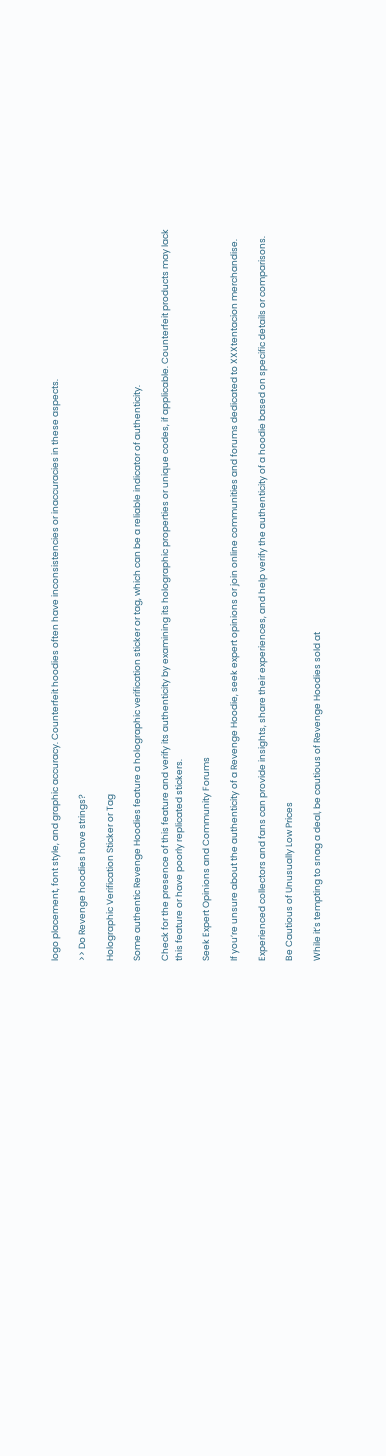logo placement, font style, and graphic accuracy. Counterfeit hoodies often have inconsistencies or inaccuracies in these aspects.

>> Do Revenge hoodies have strings?

Holographic Verification Sticker or Tag

Some authentic Revenge Hoodies feature a holographic verification sticker or tag, which can be a reliable indicator of authenticity.

Check for the presence of this feature and verify its authenticity by examining its holographic properties or unique codes, if applicable. Counterfeit products may lack this feature or have poorly replicated stickers.

Seek Expert Opinions and Community Forums

If you’re unsure about the authenticity of a Revenge Hoodie, seek expert opinions or join online communities and forums dedicated to XXXtentacion merchandise.

Experienced collectors and fans can provide insights, share their experiences, and help verify the authenticity of a hoodie based on specific details or comparisons.

Be Cautious of Unusually Low Prices

While it’s tempting to snag a deal, be cautious of Revenge Hoodies sold at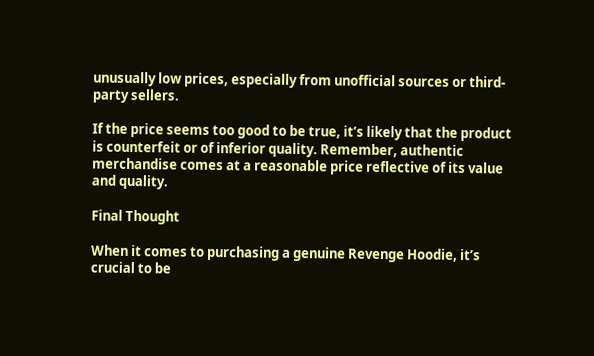unusually low prices, especially from unofficial sources or third-party sellers.

If the price seems too good to be true, it’s likely that the product is counterfeit or of inferior quality. Remember, authentic merchandise comes at a reasonable price reflective of its value and quality.

Final Thought

When it comes to purchasing a genuine Revenge Hoodie, it’s crucial to be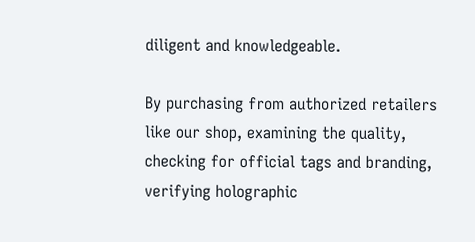diligent and knowledgeable.

By purchasing from authorized retailers like our shop, examining the quality, checking for official tags and branding, verifying holographic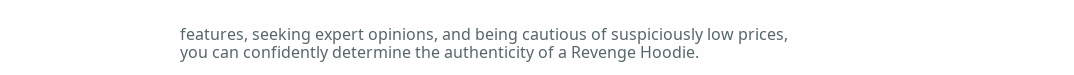features, seeking expert opinions, and being cautious of suspiciously low prices, you can confidently determine the authenticity of a Revenge Hoodie.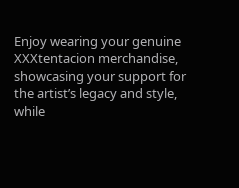Enjoy wearing your genuine XXXtentacion merchandise, showcasing your support for the artist’s legacy and style, while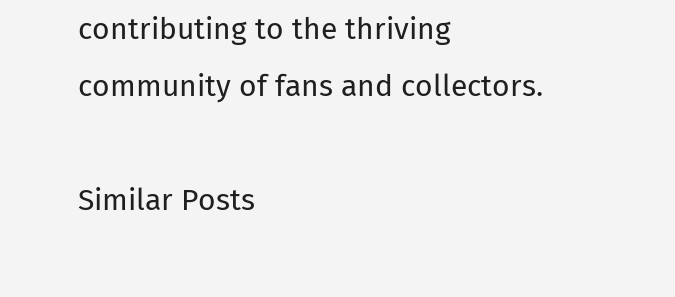contributing to the thriving community of fans and collectors.

Similar Posts